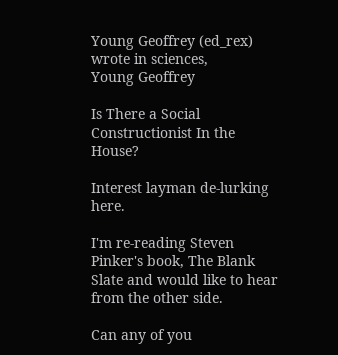Young Geoffrey (ed_rex) wrote in sciences,
Young Geoffrey

Is There a Social Constructionist In the House?

Interest layman de-lurking here.

I'm re-reading Steven Pinker's book, The Blank Slate and would like to hear from the other side.

Can any of you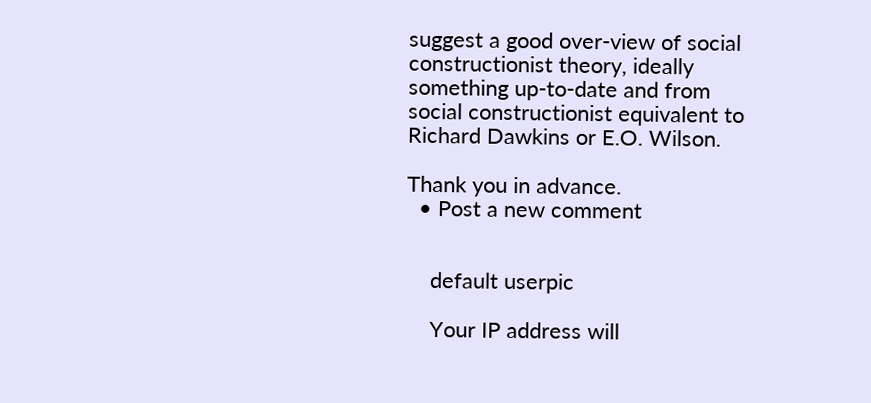suggest a good over-view of social constructionist theory, ideally something up-to-date and from social constructionist equivalent to Richard Dawkins or E.O. Wilson.

Thank you in advance.
  • Post a new comment


    default userpic

    Your IP address will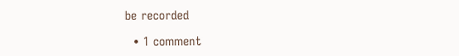be recorded

  • 1 comment